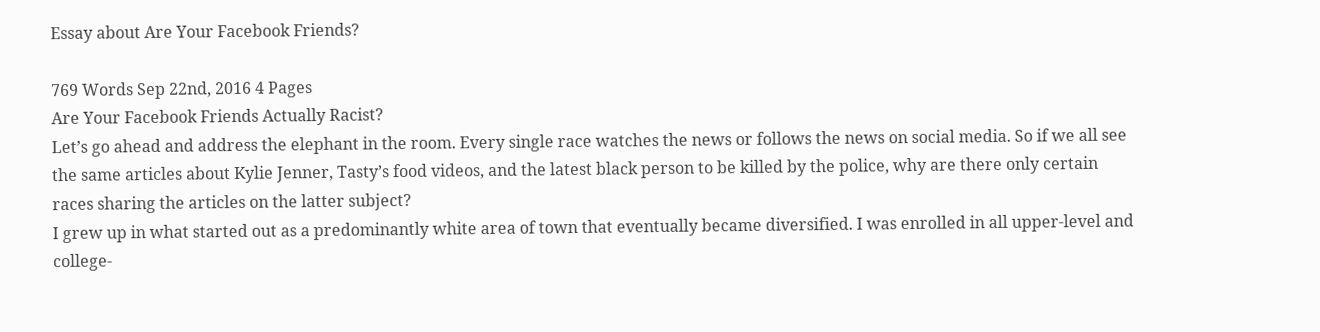Essay about Are Your Facebook Friends?

769 Words Sep 22nd, 2016 4 Pages
Are Your Facebook Friends Actually Racist?
Let’s go ahead and address the elephant in the room. Every single race watches the news or follows the news on social media. So if we all see the same articles about Kylie Jenner, Tasty’s food videos, and the latest black person to be killed by the police, why are there only certain races sharing the articles on the latter subject?
I grew up in what started out as a predominantly white area of town that eventually became diversified. I was enrolled in all upper-level and college-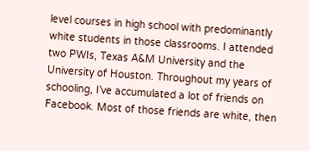level courses in high school with predominantly white students in those classrooms. I attended two PWIs, Texas A&M University and the University of Houston. Throughout my years of schooling, I’ve accumulated a lot of friends on Facebook. Most of those friends are white, then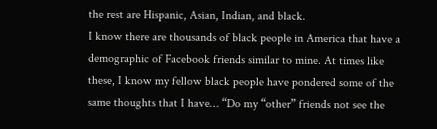the rest are Hispanic, Asian, Indian, and black.
I know there are thousands of black people in America that have a demographic of Facebook friends similar to mine. At times like these, I know my fellow black people have pondered some of the same thoughts that I have… “Do my “other” friends not see the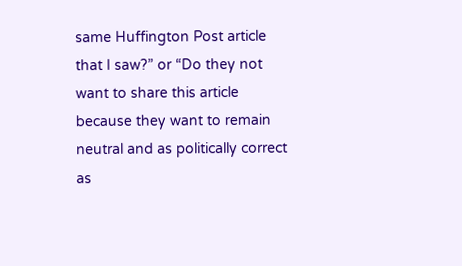same Huffington Post article that I saw?” or “Do they not want to share this article because they want to remain neutral and as politically correct as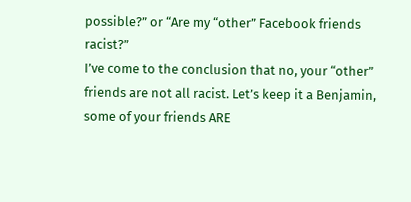possible?” or “Are my “other” Facebook friends racist?”
I’ve come to the conclusion that no, your “other” friends are not all racist. Let’s keep it a Benjamin, some of your friends ARE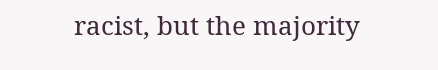racist, but the majority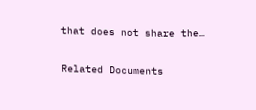that does not share the…

Related Documents